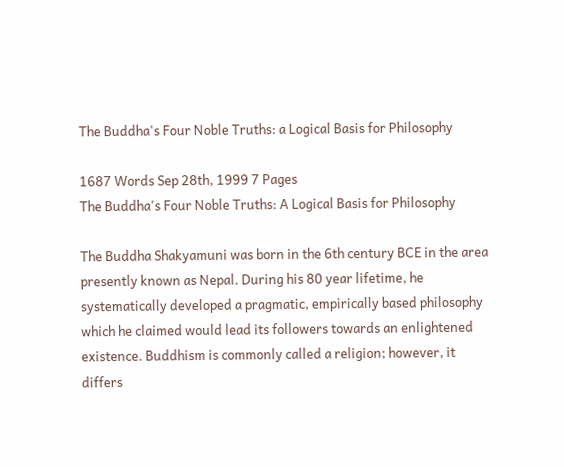The Buddha's Four Noble Truths: a Logical Basis for Philosophy

1687 Words Sep 28th, 1999 7 Pages
The Buddha's Four Noble Truths: A Logical Basis for Philosophy

The Buddha Shakyamuni was born in the 6th century BCE in the area presently known as Nepal. During his 80 year lifetime, he systematically developed a pragmatic, empirically based philosophy which he claimed would lead its followers towards an enlightened existence. Buddhism is commonly called a religion; however, it differs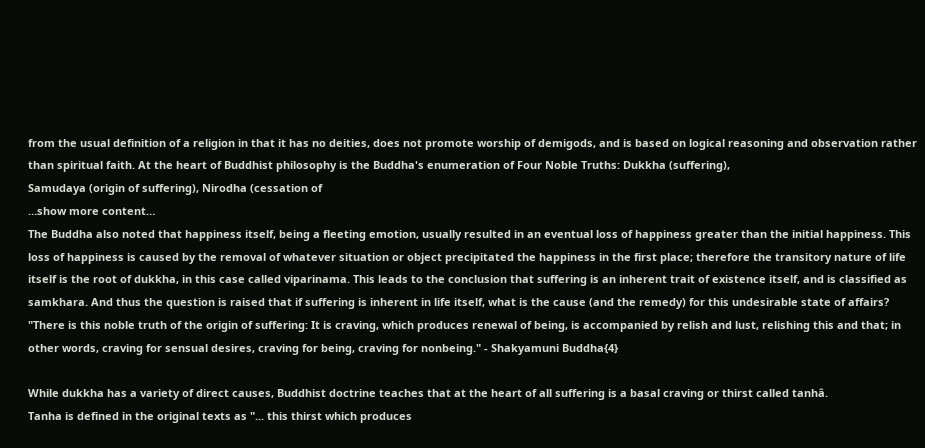from the usual definition of a religion in that it has no deities, does not promote worship of demigods, and is based on logical reasoning and observation rather than spiritual faith. At the heart of Buddhist philosophy is the Buddha's enumeration of Four Noble Truths: Dukkha (suffering),
Samudaya (origin of suffering), Nirodha (cessation of
…show more content…
The Buddha also noted that happiness itself, being a fleeting emotion, usually resulted in an eventual loss of happiness greater than the initial happiness. This loss of happiness is caused by the removal of whatever situation or object precipitated the happiness in the first place; therefore the transitory nature of life itself is the root of dukkha, in this case called viparinama. This leads to the conclusion that suffering is an inherent trait of existence itself, and is classified as samkhara. And thus the question is raised that if suffering is inherent in life itself, what is the cause (and the remedy) for this undesirable state of affairs? "There is this noble truth of the origin of suffering: It is craving, which produces renewal of being, is accompanied by relish and lust, relishing this and that; in other words, craving for sensual desires, craving for being, craving for nonbeing." - Shakyamuni Buddha{4}

While dukkha has a variety of direct causes, Buddhist doctrine teaches that at the heart of all suffering is a basal craving or thirst called tanhâ.
Tanha is defined in the original texts as "... this thirst which produces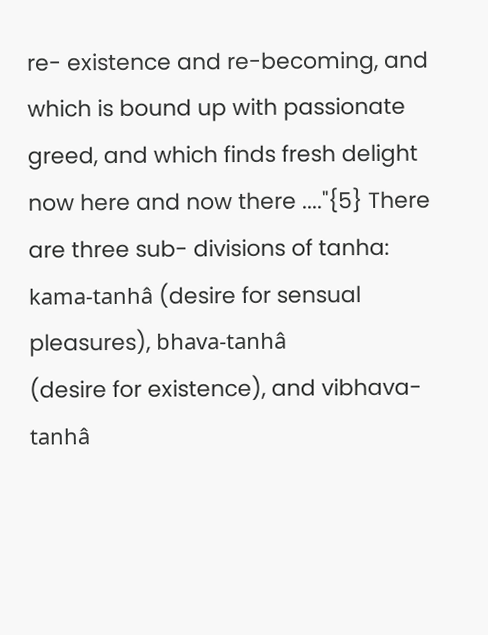re- existence and re-becoming, and which is bound up with passionate greed, and which finds fresh delight now here and now there ...."{5} There are three sub- divisions of tanha: kama-tanhâ (desire for sensual pleasures), bhava-tanhâ
(desire for existence), and vibhava-tanhâ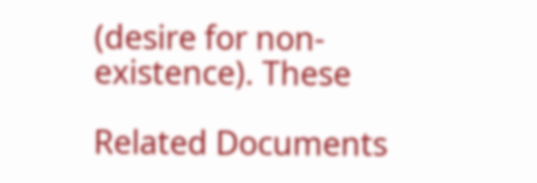(desire for non-existence). These

Related Documents